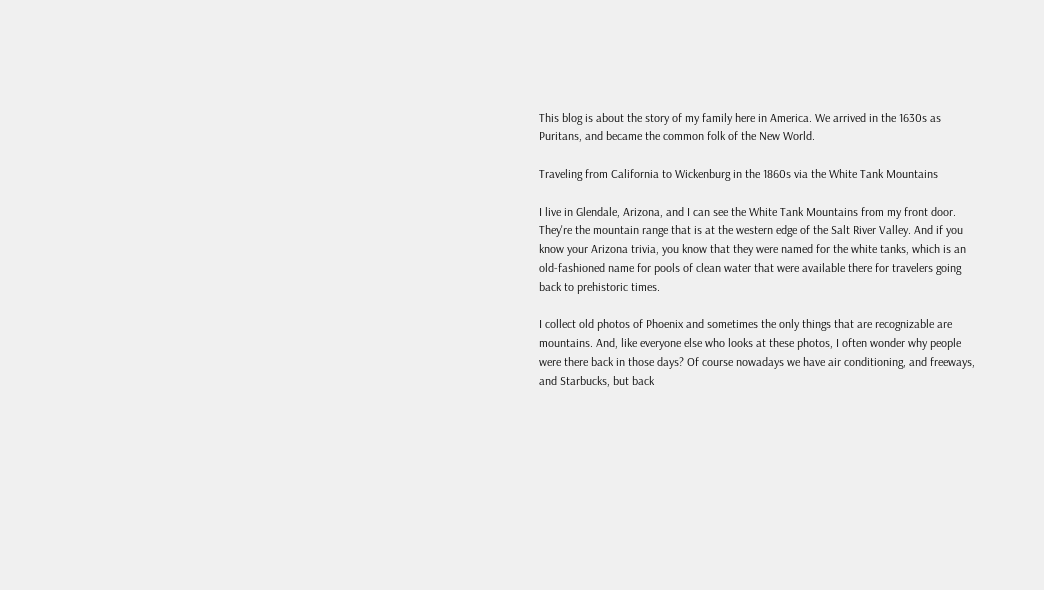This blog is about the story of my family here in America. We arrived in the 1630s as Puritans, and became the common folk of the New World.

Traveling from California to Wickenburg in the 1860s via the White Tank Mountains

I live in Glendale, Arizona, and I can see the White Tank Mountains from my front door. They're the mountain range that is at the western edge of the Salt River Valley. And if you know your Arizona trivia, you know that they were named for the white tanks, which is an old-fashioned name for pools of clean water that were available there for travelers going back to prehistoric times.

I collect old photos of Phoenix and sometimes the only things that are recognizable are mountains. And, like everyone else who looks at these photos, I often wonder why people were there back in those days? Of course nowadays we have air conditioning, and freeways, and Starbucks, but back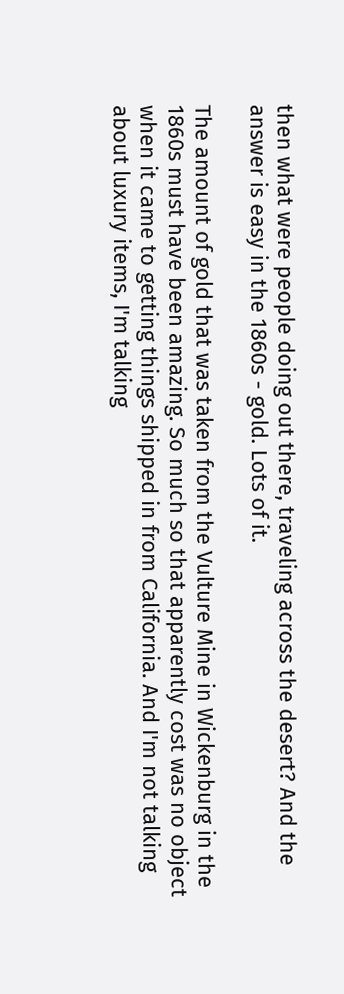then what were people doing out there, traveling across the desert? And the answer is easy in the 1860s - gold. Lots of it.

The amount of gold that was taken from the Vulture Mine in Wickenburg in the 1860s must have been amazing. So much so that apparently cost was no object when it came to getting things shipped in from California. And I'm not talking about luxury items, I'm talking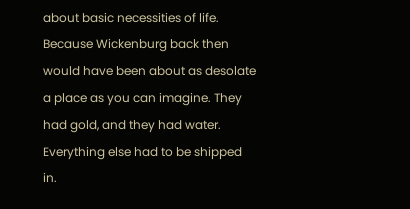about basic necessities of life. Because Wickenburg back then would have been about as desolate a place as you can imagine. They had gold, and they had water. Everything else had to be shipped in.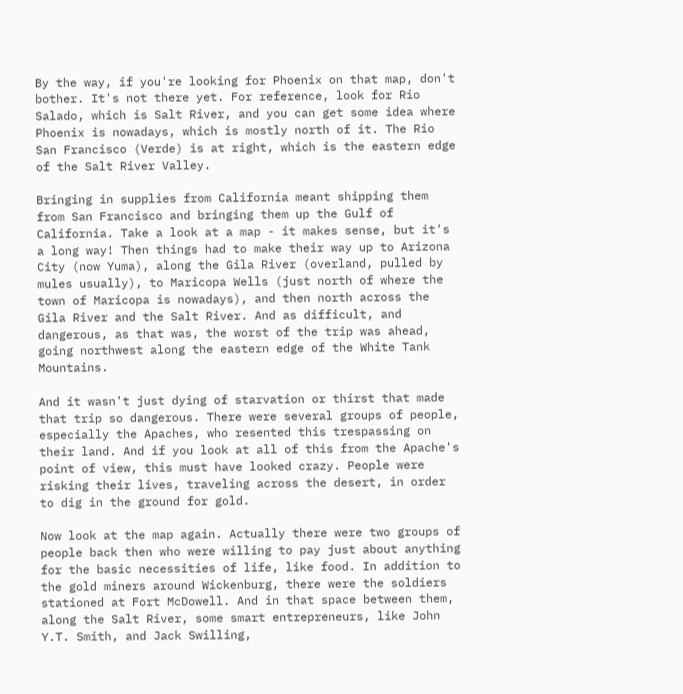By the way, if you're looking for Phoenix on that map, don't bother. It's not there yet. For reference, look for Rio Salado, which is Salt River, and you can get some idea where Phoenix is nowadays, which is mostly north of it. The Rio San Francisco (Verde) is at right, which is the eastern edge of the Salt River Valley.

Bringing in supplies from California meant shipping them from San Francisco and bringing them up the Gulf of California. Take a look at a map - it makes sense, but it's a long way! Then things had to make their way up to Arizona City (now Yuma), along the Gila River (overland, pulled by mules usually), to Maricopa Wells (just north of where the town of Maricopa is nowadays), and then north across the Gila River and the Salt River. And as difficult, and dangerous, as that was, the worst of the trip was ahead, going northwest along the eastern edge of the White Tank Mountains.

And it wasn't just dying of starvation or thirst that made that trip so dangerous. There were several groups of people, especially the Apaches, who resented this trespassing on their land. And if you look at all of this from the Apache's point of view, this must have looked crazy. People were risking their lives, traveling across the desert, in order to dig in the ground for gold.

Now look at the map again. Actually there were two groups of people back then who were willing to pay just about anything for the basic necessities of life, like food. In addition to the gold miners around Wickenburg, there were the soldiers stationed at Fort McDowell. And in that space between them, along the Salt River, some smart entrepreneurs, like John Y.T. Smith, and Jack Swilling,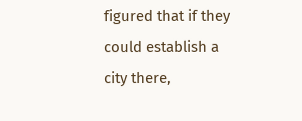figured that if they could establish a city there,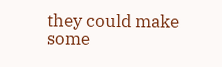they could make some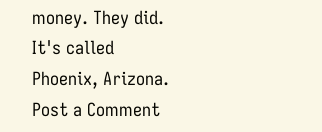money. They did. It's called Phoenix, Arizona.
Post a Comment